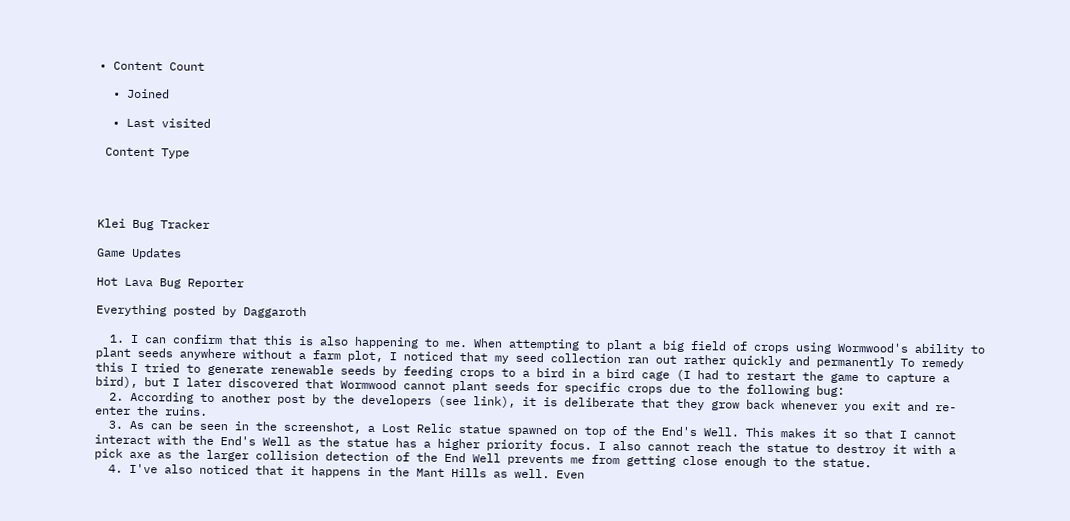• Content Count

  • Joined

  • Last visited

 Content Type




Klei Bug Tracker

Game Updates

Hot Lava Bug Reporter

Everything posted by Daggaroth

  1. I can confirm that this is also happening to me. When attempting to plant a big field of crops using Wormwood's ability to plant seeds anywhere without a farm plot, I noticed that my seed collection ran out rather quickly and permanently To remedy this I tried to generate renewable seeds by feeding crops to a bird in a bird cage (I had to restart the game to capture a bird), but I later discovered that Wormwood cannot plant seeds for specific crops due to the following bug:
  2. According to another post by the developers (see link), it is deliberate that they grow back whenever you exit and re-enter the ruins.
  3. As can be seen in the screenshot, a Lost Relic statue spawned on top of the End's Well. This makes it so that I cannot interact with the End's Well as the statue has a higher priority focus. I also cannot reach the statue to destroy it with a pick axe as the larger collision detection of the End Well prevents me from getting close enough to the statue.
  4. I've also noticed that it happens in the Mant Hills as well. Even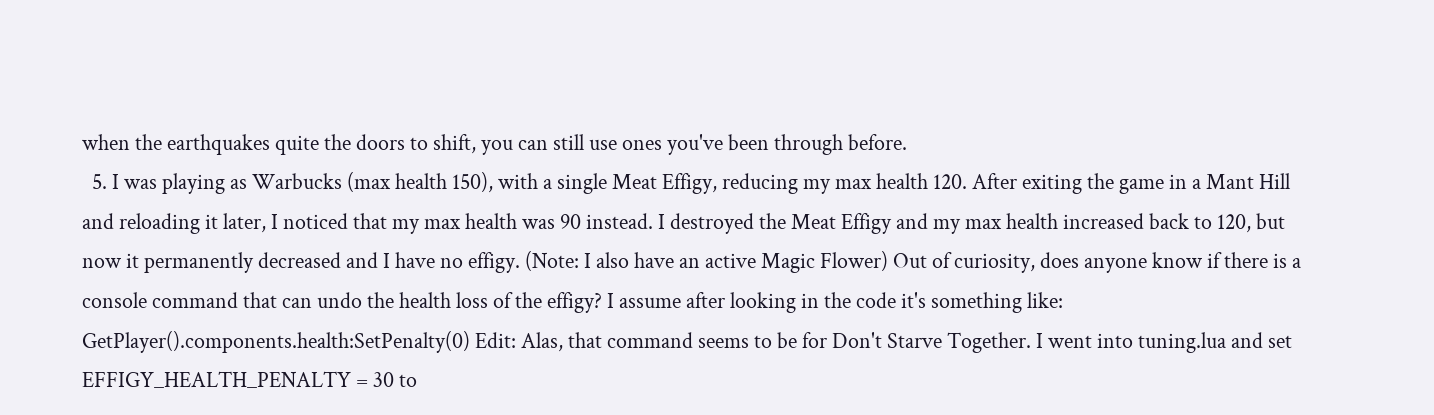when the earthquakes quite the doors to shift, you can still use ones you've been through before.
  5. I was playing as Warbucks (max health 150), with a single Meat Effigy, reducing my max health 120. After exiting the game in a Mant Hill and reloading it later, I noticed that my max health was 90 instead. I destroyed the Meat Effigy and my max health increased back to 120, but now it permanently decreased and I have no effigy. (Note: I also have an active Magic Flower) Out of curiosity, does anyone know if there is a console command that can undo the health loss of the effigy? I assume after looking in the code it's something like: GetPlayer().components.health:SetPenalty(0) Edit: Alas, that command seems to be for Don't Starve Together. I went into tuning.lua and set EFFIGY_HEALTH_PENALTY = 30 to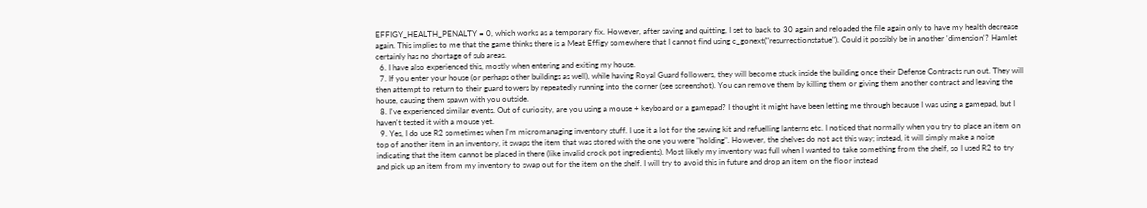EFFIGY_HEALTH_PENALTY = 0, which works as a temporary fix. However, after saving and quitting, I set to back to 30 again and reloaded the file again only to have my health decrease again. This implies to me that the game thinks there is a Meat Effigy somewhere that I cannot find using c_gonext("resurrectionstatue"). Could it possibly be in another 'dimension'? Hamlet certainly has no shortage of sub areas.
  6. I have also experienced this, mostly when entering and exiting my house.
  7. If you enter your house (or perhaps other buildings as well), while having Royal Guard followers, they will become stuck inside the building once their Defense Contracts run out. They will then attempt to return to their guard towers by repeatedly running into the corner (see screenshot). You can remove them by killing them or giving them another contract and leaving the house, causing them spawn with you outside.
  8. I've experienced similar events. Out of curiosity, are you using a mouse + keyboard or a gamepad? I thought it might have been letting me through because I was using a gamepad, but I haven't tested it with a mouse yet.
  9. Yes, I do use R2 sometimes when I'm micromanaging inventory stuff. I use it a lot for the sewing kit and refuelling lanterns etc. I noticed that normally when you try to place an item on top of another item in an inventory, it swaps the item that was stored with the one you were "holding". However, the shelves do not act this way; instead, it will simply make a noise indicating that the item cannot be placed in there (like invalid crock pot ingredients). Most likely my inventory was full when I wanted to take something from the shelf, so I used R2 to try and pick up an item from my inventory to swap out for the item on the shelf. I will try to avoid this in future and drop an item on the floor instead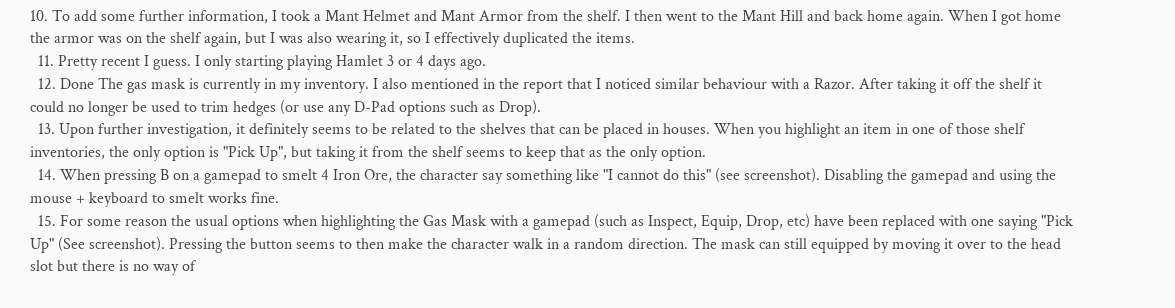10. To add some further information, I took a Mant Helmet and Mant Armor from the shelf. I then went to the Mant Hill and back home again. When I got home the armor was on the shelf again, but I was also wearing it, so I effectively duplicated the items.
  11. Pretty recent I guess. I only starting playing Hamlet 3 or 4 days ago.
  12. Done The gas mask is currently in my inventory. I also mentioned in the report that I noticed similar behaviour with a Razor. After taking it off the shelf it could no longer be used to trim hedges (or use any D-Pad options such as Drop).
  13. Upon further investigation, it definitely seems to be related to the shelves that can be placed in houses. When you highlight an item in one of those shelf inventories, the only option is "Pick Up", but taking it from the shelf seems to keep that as the only option.
  14. When pressing B on a gamepad to smelt 4 Iron Ore, the character say something like "I cannot do this" (see screenshot). Disabling the gamepad and using the mouse + keyboard to smelt works fine.
  15. For some reason the usual options when highlighting the Gas Mask with a gamepad (such as Inspect, Equip, Drop, etc) have been replaced with one saying "Pick Up" (See screenshot). Pressing the button seems to then make the character walk in a random direction. The mask can still equipped by moving it over to the head slot but there is no way of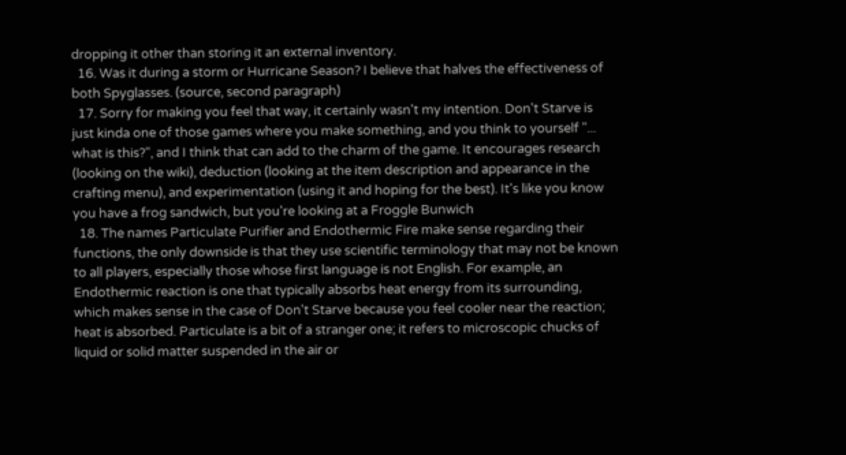dropping it other than storing it an external inventory.
  16. Was it during a storm or Hurricane Season? I believe that halves the effectiveness of both Spyglasses. (source, second paragraph)
  17. Sorry for making you feel that way, it certainly wasn't my intention. Don't Starve is just kinda one of those games where you make something, and you think to yourself "... what is this?", and I think that can add to the charm of the game. It encourages research (looking on the wiki), deduction (looking at the item description and appearance in the crafting menu), and experimentation (using it and hoping for the best). It's like you know you have a frog sandwich, but you're looking at a Froggle Bunwich
  18. The names Particulate Purifier and Endothermic Fire make sense regarding their functions, the only downside is that they use scientific terminology that may not be known to all players, especially those whose first language is not English. For example, an Endothermic reaction is one that typically absorbs heat energy from its surrounding, which makes sense in the case of Don't Starve because you feel cooler near the reaction; heat is absorbed. Particulate is a bit of a stranger one; it refers to microscopic chucks of liquid or solid matter suspended in the air or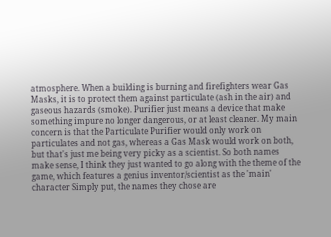atmosphere. When a building is burning and firefighters wear Gas Masks, it is to protect them against particulate (ash in the air) and gaseous hazards (smoke). Purifier just means a device that make something impure no longer dangerous, or at least cleaner. My main concern is that the Particulate Purifier would only work on particulates and not gas, whereas a Gas Mask would work on both, but that's just me being very picky as a scientist. So both names make sense, I think they just wanted to go along with the theme of the game, which features a genius inventor/scientist as the 'main' character Simply put, the names they chose are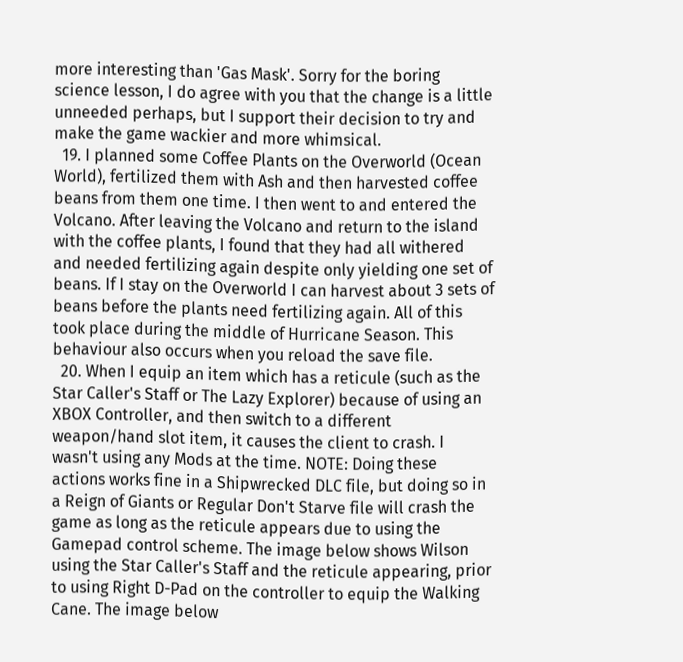more interesting than 'Gas Mask'. Sorry for the boring science lesson, I do agree with you that the change is a little unneeded perhaps, but I support their decision to try and make the game wackier and more whimsical.
  19. I planned some Coffee Plants on the Overworld (Ocean World), fertilized them with Ash and then harvested coffee beans from them one time. I then went to and entered the Volcano. After leaving the Volcano and return to the island with the coffee plants, I found that they had all withered and needed fertilizing again despite only yielding one set of beans. If I stay on the Overworld I can harvest about 3 sets of beans before the plants need fertilizing again. All of this took place during the middle of Hurricane Season. This behaviour also occurs when you reload the save file.
  20. When I equip an item which has a reticule (such as the Star Caller's Staff or The Lazy Explorer) because of using an XBOX Controller, and then switch to a different weapon/hand slot item, it causes the client to crash. I wasn't using any Mods at the time. NOTE: Doing these actions works fine in a Shipwrecked DLC file, but doing so in a Reign of Giants or Regular Don't Starve file will crash the game as long as the reticule appears due to using the Gamepad control scheme. The image below shows Wilson using the Star Caller's Staff and the reticule appearing, prior to using Right D-Pad on the controller to equip the Walking Cane. The image below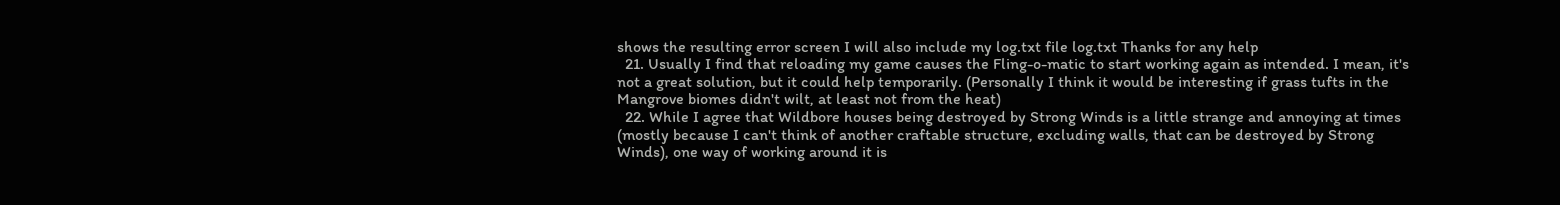shows the resulting error screen I will also include my log.txt file log.txt Thanks for any help
  21. Usually I find that reloading my game causes the Fling-o-matic to start working again as intended. I mean, it's not a great solution, but it could help temporarily. (Personally I think it would be interesting if grass tufts in the Mangrove biomes didn't wilt, at least not from the heat)
  22. While I agree that Wildbore houses being destroyed by Strong Winds is a little strange and annoying at times (mostly because I can't think of another craftable structure, excluding walls, that can be destroyed by Strong Winds), one way of working around it is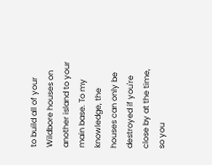to build all of your Wildbore houses on another island to your main base. To my knowledge, the houses can only be destroyed if you're close by at the time, so you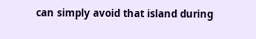can simply avoid that island during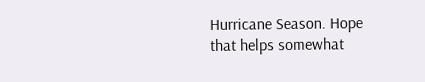Hurricane Season. Hope that helps somewhat